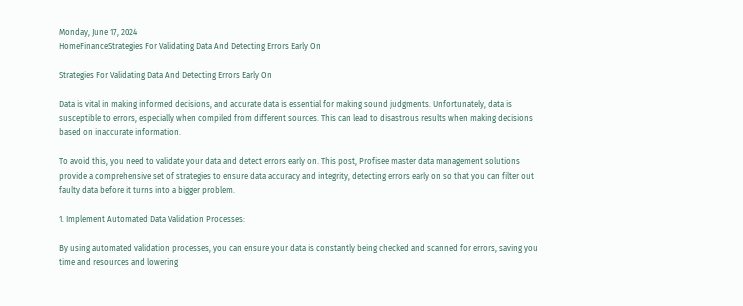Monday, June 17, 2024
HomeFinanceStrategies For Validating Data And Detecting Errors Early On

Strategies For Validating Data And Detecting Errors Early On

Data is vital in making informed decisions, and accurate data is essential for making sound judgments. Unfortunately, data is susceptible to errors, especially when compiled from different sources. This can lead to disastrous results when making decisions based on inaccurate information.

To avoid this, you need to validate your data and detect errors early on. This post, Profisee master data management solutions provide a comprehensive set of strategies to ensure data accuracy and integrity, detecting errors early on so that you can filter out faulty data before it turns into a bigger problem.

1. Implement Automated Data Validation Processes:

By using automated validation processes, you can ensure your data is constantly being checked and scanned for errors, saving you time and resources and lowering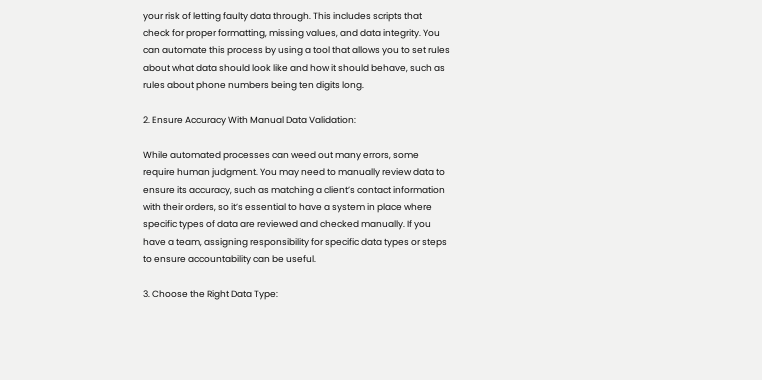your risk of letting faulty data through. This includes scripts that check for proper formatting, missing values, and data integrity. You can automate this process by using a tool that allows you to set rules about what data should look like and how it should behave, such as rules about phone numbers being ten digits long.

2. Ensure Accuracy With Manual Data Validation:

While automated processes can weed out many errors, some require human judgment. You may need to manually review data to ensure its accuracy, such as matching a client’s contact information with their orders, so it’s essential to have a system in place where specific types of data are reviewed and checked manually. If you have a team, assigning responsibility for specific data types or steps to ensure accountability can be useful.

3. Choose the Right Data Type: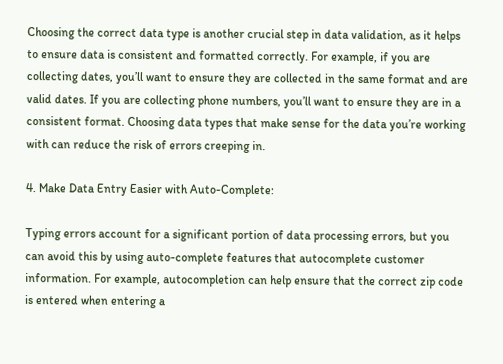Choosing the correct data type is another crucial step in data validation, as it helps to ensure data is consistent and formatted correctly. For example, if you are collecting dates, you’ll want to ensure they are collected in the same format and are valid dates. If you are collecting phone numbers, you’ll want to ensure they are in a consistent format. Choosing data types that make sense for the data you’re working with can reduce the risk of errors creeping in.

4. Make Data Entry Easier with Auto-Complete:

Typing errors account for a significant portion of data processing errors, but you can avoid this by using auto-complete features that autocomplete customer information. For example, autocompletion can help ensure that the correct zip code is entered when entering a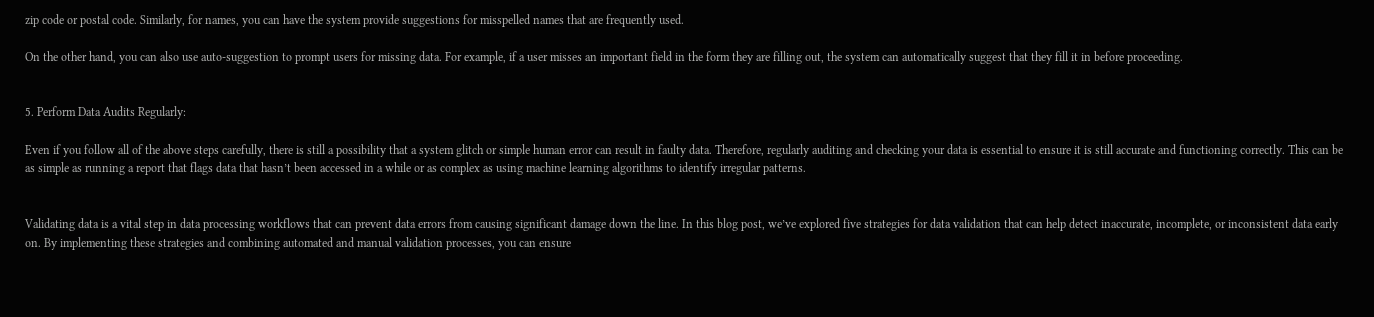zip code or postal code. Similarly, for names, you can have the system provide suggestions for misspelled names that are frequently used.

On the other hand, you can also use auto-suggestion to prompt users for missing data. For example, if a user misses an important field in the form they are filling out, the system can automatically suggest that they fill it in before proceeding.


5. Perform Data Audits Regularly:

Even if you follow all of the above steps carefully, there is still a possibility that a system glitch or simple human error can result in faulty data. Therefore, regularly auditing and checking your data is essential to ensure it is still accurate and functioning correctly. This can be as simple as running a report that flags data that hasn’t been accessed in a while or as complex as using machine learning algorithms to identify irregular patterns.


Validating data is a vital step in data processing workflows that can prevent data errors from causing significant damage down the line. In this blog post, we’ve explored five strategies for data validation that can help detect inaccurate, incomplete, or inconsistent data early on. By implementing these strategies and combining automated and manual validation processes, you can ensure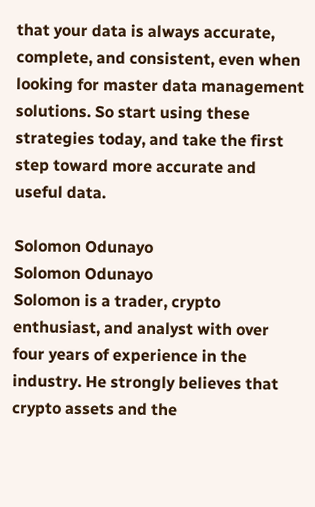that your data is always accurate, complete, and consistent, even when looking for master data management solutions. So start using these strategies today, and take the first step toward more accurate and useful data.

Solomon Odunayo
Solomon Odunayo
Solomon is a trader, crypto enthusiast, and analyst with over four years of experience in the industry. He strongly believes that crypto assets and the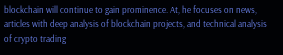blockchain will continue to gain prominence. At, he focuses on news, articles with deep analysis of blockchain projects, and technical analysis of crypto trading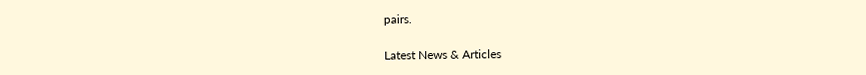pairs.

Latest News & Articles